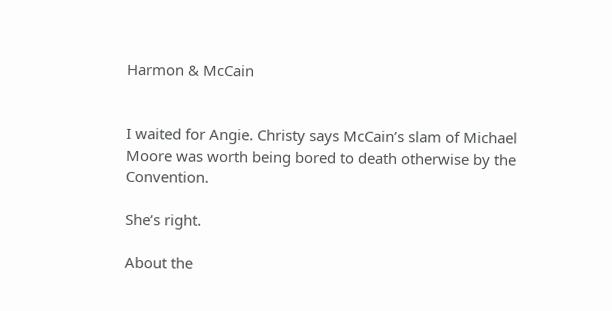Harmon & McCain


I waited for Angie. Christy says McCain’s slam of Michael Moore was worth being bored to death otherwise by the Convention.

She’s right.

About the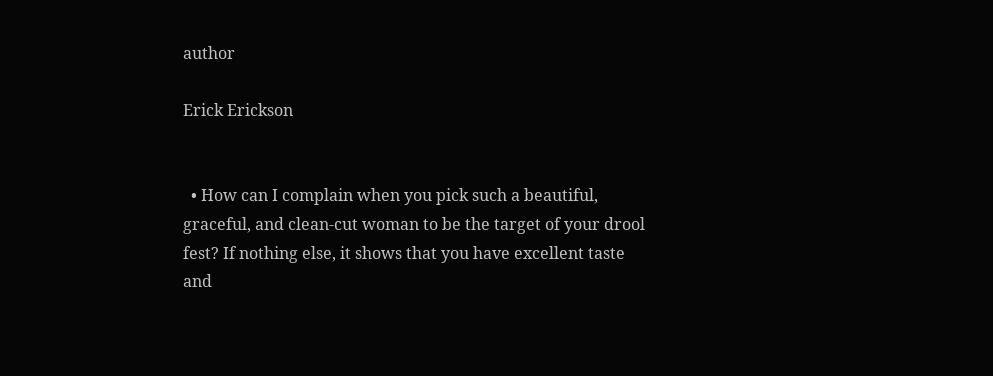author

Erick Erickson


  • How can I complain when you pick such a beautiful, graceful, and clean-cut woman to be the target of your drool fest? If nothing else, it shows that you have excellent taste and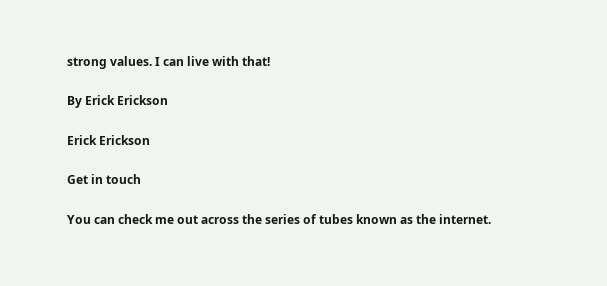strong values. I can live with that!

By Erick Erickson

Erick Erickson

Get in touch

You can check me out across the series of tubes known as the internet.